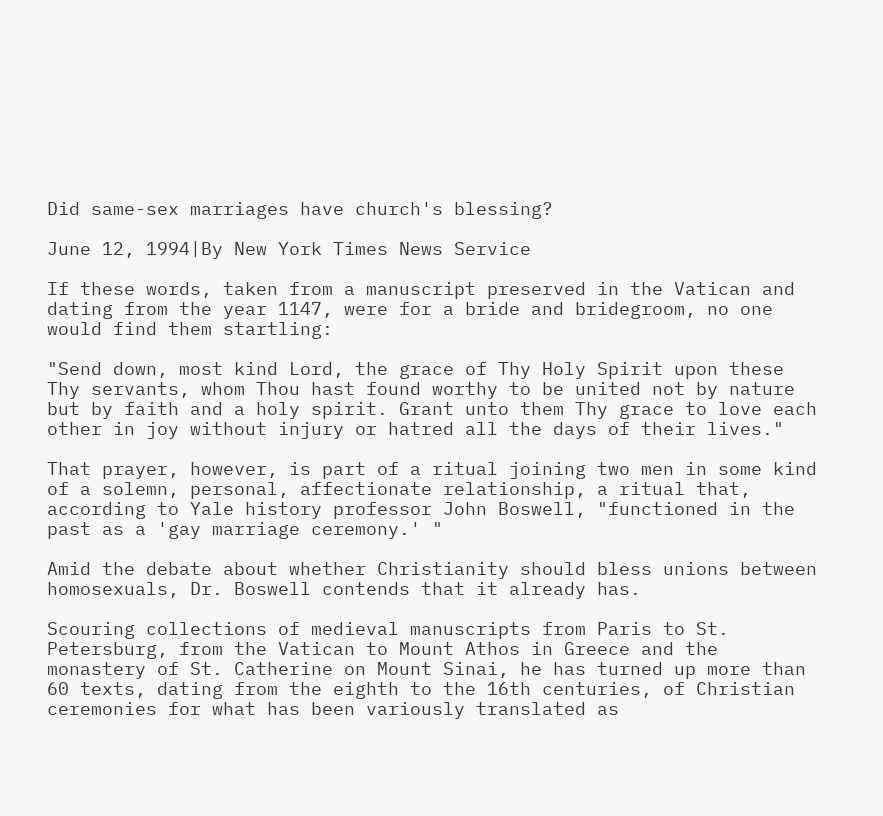Did same-sex marriages have church's blessing?

June 12, 1994|By New York Times News Service

If these words, taken from a manuscript preserved in the Vatican and dating from the year 1147, were for a bride and bridegroom, no one would find them startling:

"Send down, most kind Lord, the grace of Thy Holy Spirit upon these Thy servants, whom Thou hast found worthy to be united not by nature but by faith and a holy spirit. Grant unto them Thy grace to love each other in joy without injury or hatred all the days of their lives."

That prayer, however, is part of a ritual joining two men in some kind of a solemn, personal, affectionate relationship, a ritual that, according to Yale history professor John Boswell, "functioned in the past as a 'gay marriage ceremony.' "

Amid the debate about whether Christianity should bless unions between homosexuals, Dr. Boswell contends that it already has.

Scouring collections of medieval manuscripts from Paris to St. Petersburg, from the Vatican to Mount Athos in Greece and the monastery of St. Catherine on Mount Sinai, he has turned up more than 60 texts, dating from the eighth to the 16th centuries, of Christian ceremonies for what has been variously translated as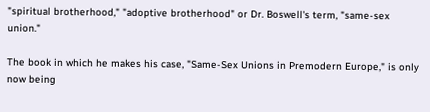"spiritual brotherhood," "adoptive brotherhood" or Dr. Boswell's term, "same-sex union."

The book in which he makes his case, "Same-Sex Unions in Premodern Europe," is only now being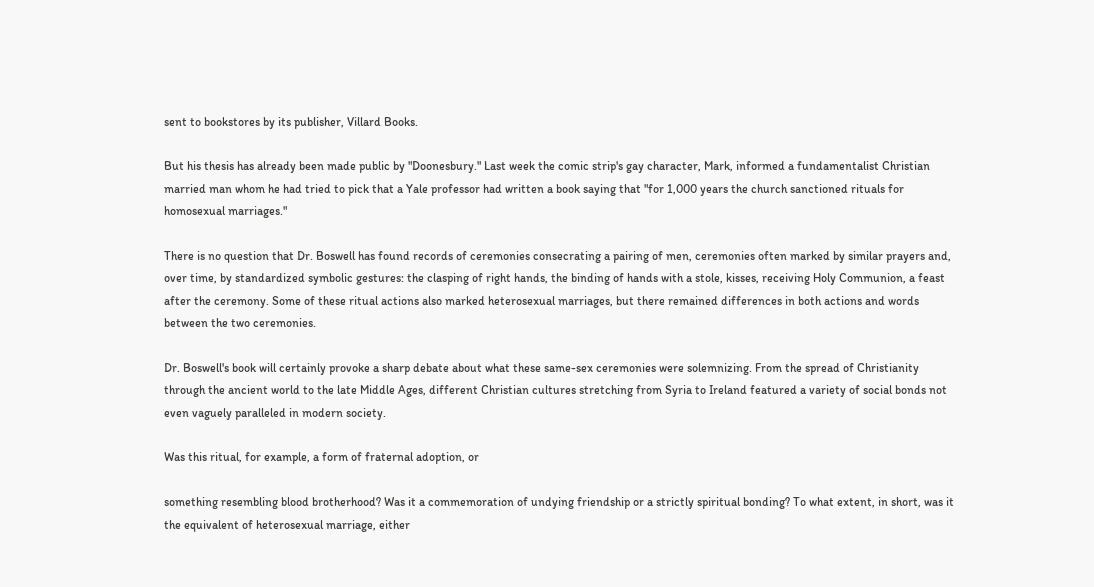sent to bookstores by its publisher, Villard Books.

But his thesis has already been made public by "Doonesbury." Last week the comic strip's gay character, Mark, informed a fundamentalist Christian married man whom he had tried to pick that a Yale professor had written a book saying that "for 1,000 years the church sanctioned rituals for homosexual marriages."

There is no question that Dr. Boswell has found records of ceremonies consecrating a pairing of men, ceremonies often marked by similar prayers and, over time, by standardized symbolic gestures: the clasping of right hands, the binding of hands with a stole, kisses, receiving Holy Communion, a feast after the ceremony. Some of these ritual actions also marked heterosexual marriages, but there remained differences in both actions and words between the two ceremonies.

Dr. Boswell's book will certainly provoke a sharp debate about what these same-sex ceremonies were solemnizing. From the spread of Christianity through the ancient world to the late Middle Ages, different Christian cultures stretching from Syria to Ireland featured a variety of social bonds not even vaguely paralleled in modern society.

Was this ritual, for example, a form of fraternal adoption, or

something resembling blood brotherhood? Was it a commemoration of undying friendship or a strictly spiritual bonding? To what extent, in short, was it the equivalent of heterosexual marriage, either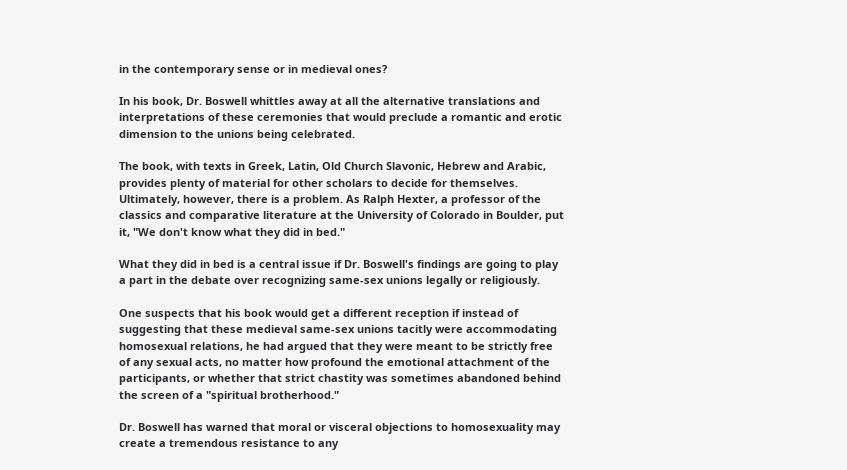in the contemporary sense or in medieval ones?

In his book, Dr. Boswell whittles away at all the alternative translations and interpretations of these ceremonies that would preclude a romantic and erotic dimension to the unions being celebrated.

The book, with texts in Greek, Latin, Old Church Slavonic, Hebrew and Arabic, provides plenty of material for other scholars to decide for themselves. Ultimately, however, there is a problem. As Ralph Hexter, a professor of the classics and comparative literature at the University of Colorado in Boulder, put it, "We don't know what they did in bed."

What they did in bed is a central issue if Dr. Boswell's findings are going to play a part in the debate over recognizing same-sex unions legally or religiously.

One suspects that his book would get a different reception if instead of suggesting that these medieval same-sex unions tacitly were accommodating homosexual relations, he had argued that they were meant to be strictly free of any sexual acts, no matter how profound the emotional attachment of the participants, or whether that strict chastity was sometimes abandoned behind the screen of a "spiritual brotherhood."

Dr. Boswell has warned that moral or visceral objections to homosexuality may create a tremendous resistance to any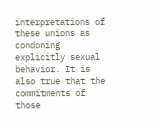interpretations of these unions as condoning explicitly sexual behavior. It is also true that the commitments of those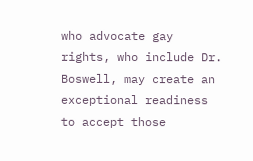who advocate gay rights, who include Dr. Boswell, may create an exceptional readiness to accept those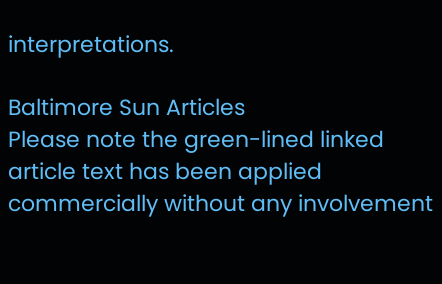interpretations.

Baltimore Sun Articles
Please note the green-lined linked article text has been applied commercially without any involvement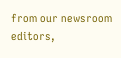from our newsroom editors,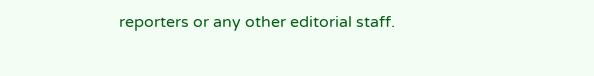reporters or any other editorial staff.